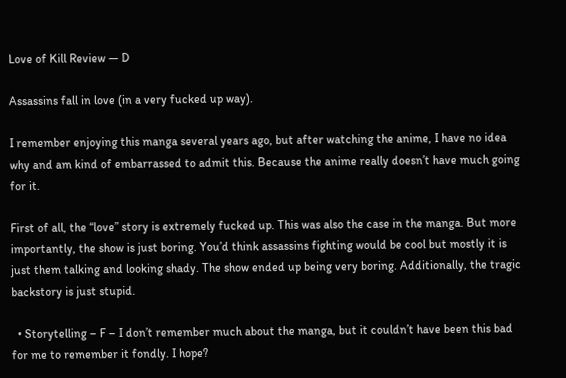Love of Kill Review — D

Assassins fall in love (in a very fucked up way).

I remember enjoying this manga several years ago, but after watching the anime, I have no idea why and am kind of embarrassed to admit this. Because the anime really doesn’t have much going for it.

First of all, the “love” story is extremely fucked up. This was also the case in the manga. But more importantly, the show is just boring. You’d think assassins fighting would be cool but mostly it is just them talking and looking shady. The show ended up being very boring. Additionally, the tragic backstory is just stupid.

  • Storytelling – F – I don’t remember much about the manga, but it couldn’t have been this bad for me to remember it fondly. I hope?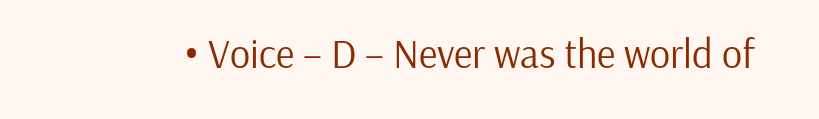• Voice – D – Never was the world of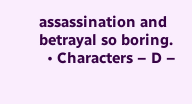assassination and betrayal so boring.
  • Characters – D –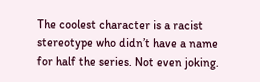The coolest character is a racist stereotype who didn’t have a name for half the series. Not even joking.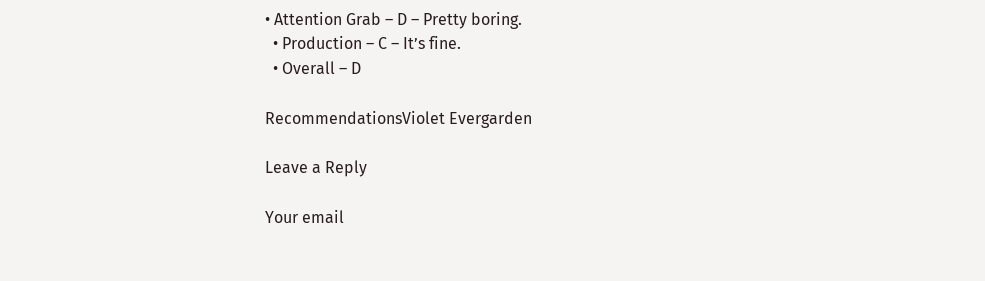• Attention Grab – D – Pretty boring.
  • Production – C – It’s fine.
  • Overall – D

RecommendationsViolet Evergarden

Leave a Reply

Your email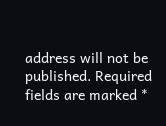address will not be published. Required fields are marked *